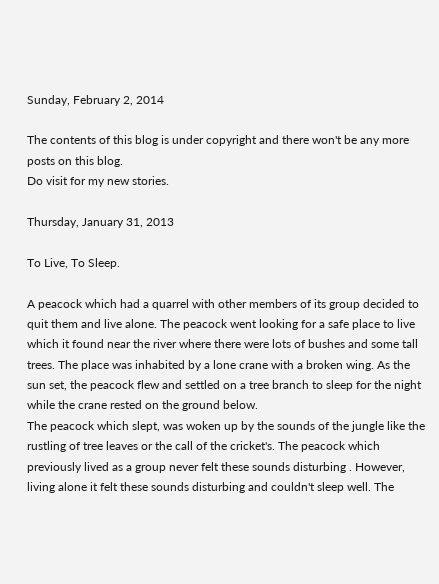Sunday, February 2, 2014

The contents of this blog is under copyright and there won't be any more posts on this blog.
Do visit for my new stories.

Thursday, January 31, 2013

To Live, To Sleep.

A peacock which had a quarrel with other members of its group decided to quit them and live alone. The peacock went looking for a safe place to live which it found near the river where there were lots of bushes and some tall trees. The place was inhabited by a lone crane with a broken wing. As the sun set, the peacock flew and settled on a tree branch to sleep for the night while the crane rested on the ground below.
The peacock which slept, was woken up by the sounds of the jungle like the rustling of tree leaves or the call of the cricket's. The peacock which previously lived as a group never felt these sounds disturbing . However, living alone it felt these sounds disturbing and couldn't sleep well. The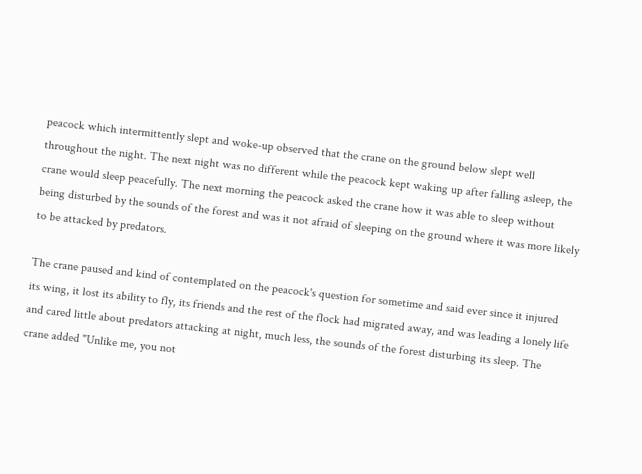peacock which intermittently slept and woke-up observed that the crane on the ground below slept well throughout the night. The next night was no different while the peacock kept waking up after falling asleep, the crane would sleep peacefully. The next morning the peacock asked the crane how it was able to sleep without being disturbed by the sounds of the forest and was it not afraid of sleeping on the ground where it was more likely to be attacked by predators.

The crane paused and kind of contemplated on the peacock's question for sometime and said ever since it injured its wing, it lost its ability to fly, its friends and the rest of the flock had migrated away, and was leading a lonely life and cared little about predators attacking at night, much less, the sounds of the forest disturbing its sleep. The crane added "Unlike me, you not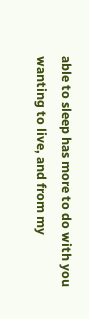able to sleep has more to do with you wanting to live, and from my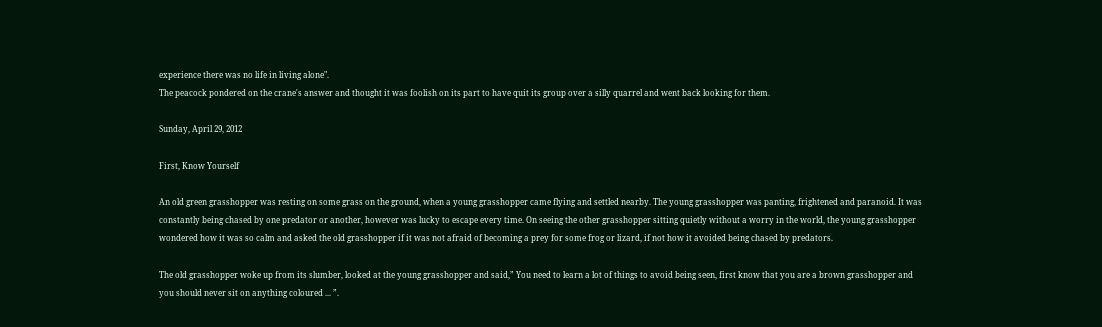experience there was no life in living alone".
The peacock pondered on the crane's answer and thought it was foolish on its part to have quit its group over a silly quarrel and went back looking for them.

Sunday, April 29, 2012

First, Know Yourself

An old green grasshopper was resting on some grass on the ground, when a young grasshopper came flying and settled nearby. The young grasshopper was panting, frightened and paranoid. It was constantly being chased by one predator or another, however was lucky to escape every time. On seeing the other grasshopper sitting quietly without a worry in the world, the young grasshopper wondered how it was so calm and asked the old grasshopper if it was not afraid of becoming a prey for some frog or lizard, if not how it avoided being chased by predators.

The old grasshopper woke up from its slumber, looked at the young grasshopper and said,” You need to learn a lot of things to avoid being seen, first know that you are a brown grasshopper and you should never sit on anything coloured ... ”.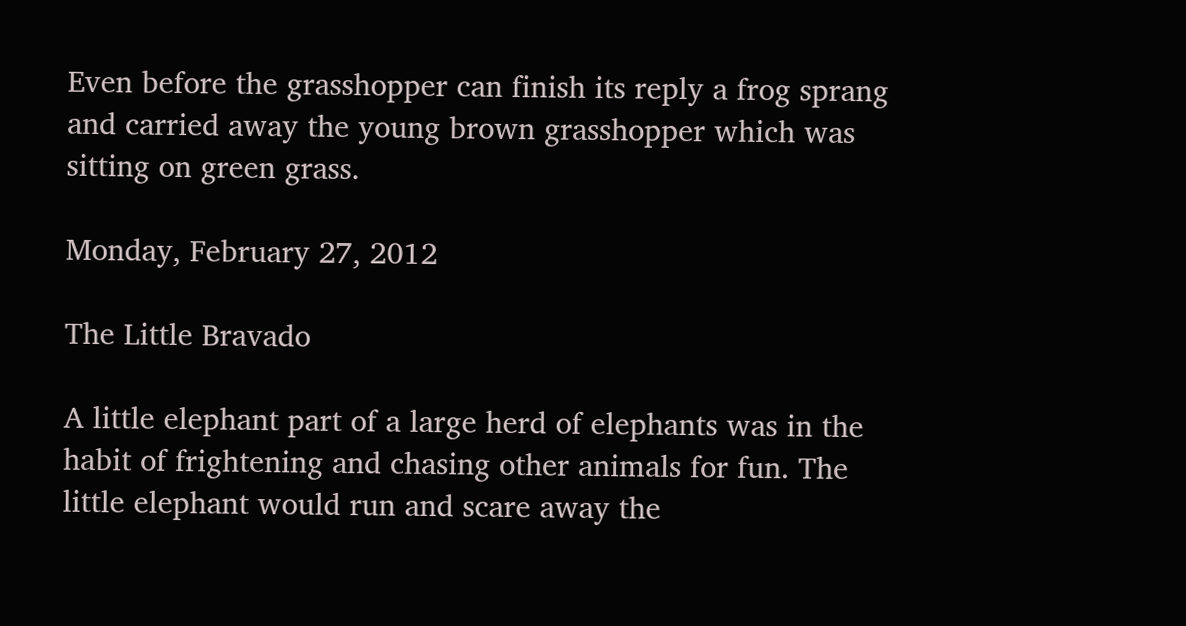Even before the grasshopper can finish its reply a frog sprang and carried away the young brown grasshopper which was sitting on green grass.

Monday, February 27, 2012

The Little Bravado

A little elephant part of a large herd of elephants was in the habit of frightening and chasing other animals for fun. The little elephant would run and scare away the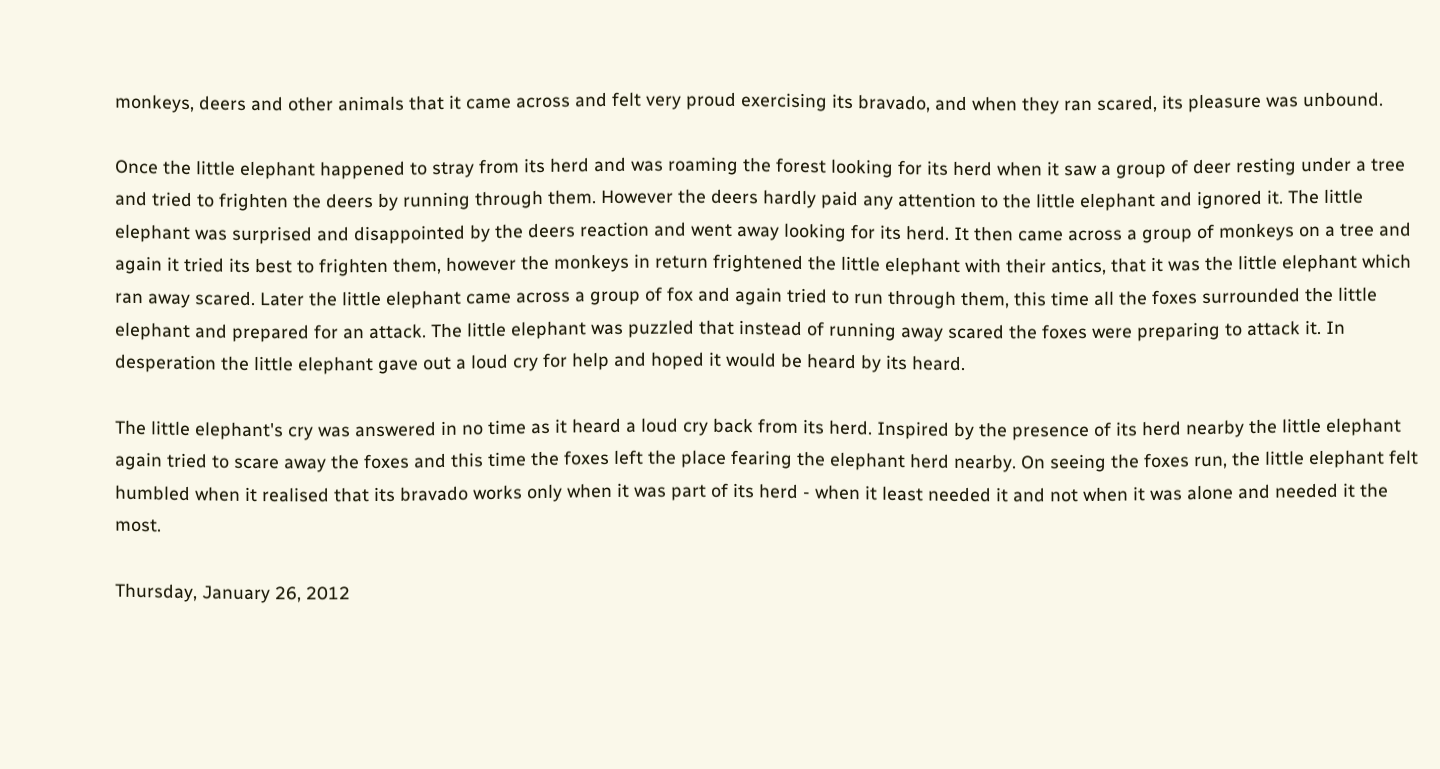monkeys, deers and other animals that it came across and felt very proud exercising its bravado, and when they ran scared, its pleasure was unbound.

Once the little elephant happened to stray from its herd and was roaming the forest looking for its herd when it saw a group of deer resting under a tree and tried to frighten the deers by running through them. However the deers hardly paid any attention to the little elephant and ignored it. The little elephant was surprised and disappointed by the deers reaction and went away looking for its herd. It then came across a group of monkeys on a tree and again it tried its best to frighten them, however the monkeys in return frightened the little elephant with their antics, that it was the little elephant which ran away scared. Later the little elephant came across a group of fox and again tried to run through them, this time all the foxes surrounded the little elephant and prepared for an attack. The little elephant was puzzled that instead of running away scared the foxes were preparing to attack it. In desperation the little elephant gave out a loud cry for help and hoped it would be heard by its heard.

The little elephant's cry was answered in no time as it heard a loud cry back from its herd. Inspired by the presence of its herd nearby the little elephant again tried to scare away the foxes and this time the foxes left the place fearing the elephant herd nearby. On seeing the foxes run, the little elephant felt humbled when it realised that its bravado works only when it was part of its herd - when it least needed it and not when it was alone and needed it the most.

Thursday, January 26, 2012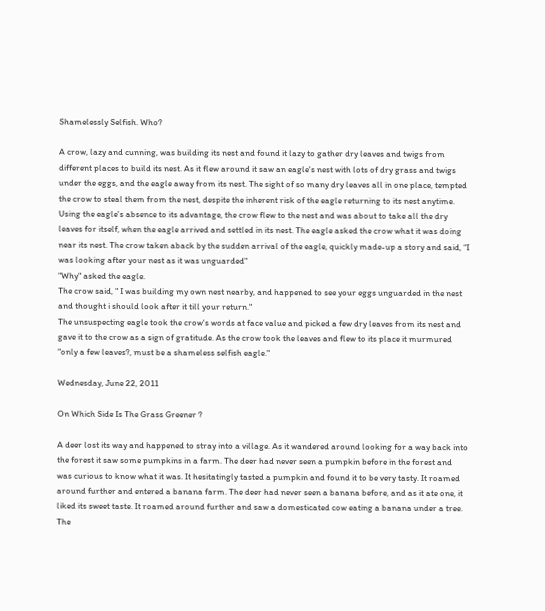Shamelessly Selfish. Who?

A crow, lazy and cunning, was building its nest and found it lazy to gather dry leaves and twigs from different places to build its nest. As it flew around it saw an eagle's nest with lots of dry grass and twigs under the eggs, and the eagle away from its nest. The sight of so many dry leaves all in one place, tempted the crow to steal them from the nest, despite the inherent risk of the eagle returning to its nest anytime. Using the eagle's absence to its advantage, the crow flew to the nest and was about to take all the dry leaves for itself, when the eagle arrived and settled in its nest. The eagle asked the crow what it was doing near its nest. The crow taken aback by the sudden arrival of the eagle, quickly made-up a story and said, “I was looking after your nest as it was unguarded"
"Why" asked the eagle.
The crow said, " I was building my own nest nearby, and happened to see your eggs unguarded in the nest and thought i should look after it till your return."
The unsuspecting eagle took the crow's words at face value and picked a few dry leaves from its nest and gave it to the crow as a sign of gratitude. As the crow took the leaves and flew to its place it murmured "only a few leaves?, must be a shameless selfish eagle."

Wednesday, June 22, 2011

On Which Side Is The Grass Greener ?

A deer lost its way and happened to stray into a village. As it wandered around looking for a way back into the forest it saw some pumpkins in a farm. The deer had never seen a pumpkin before in the forest and was curious to know what it was. It hesitatingly tasted a pumpkin and found it to be very tasty. It roamed around further and entered a banana farm. The deer had never seen a banana before, and as it ate one, it liked its sweet taste. It roamed around further and saw a domesticated cow eating a banana under a tree. The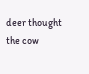deer thought the cow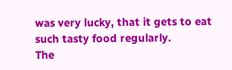was very lucky, that it gets to eat such tasty food regularly.
The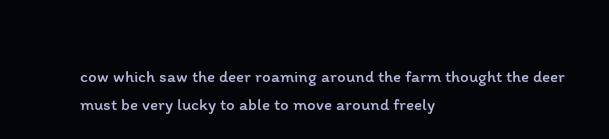cow which saw the deer roaming around the farm thought the deer must be very lucky to able to move around freely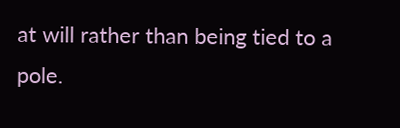at will rather than being tied to a pole.